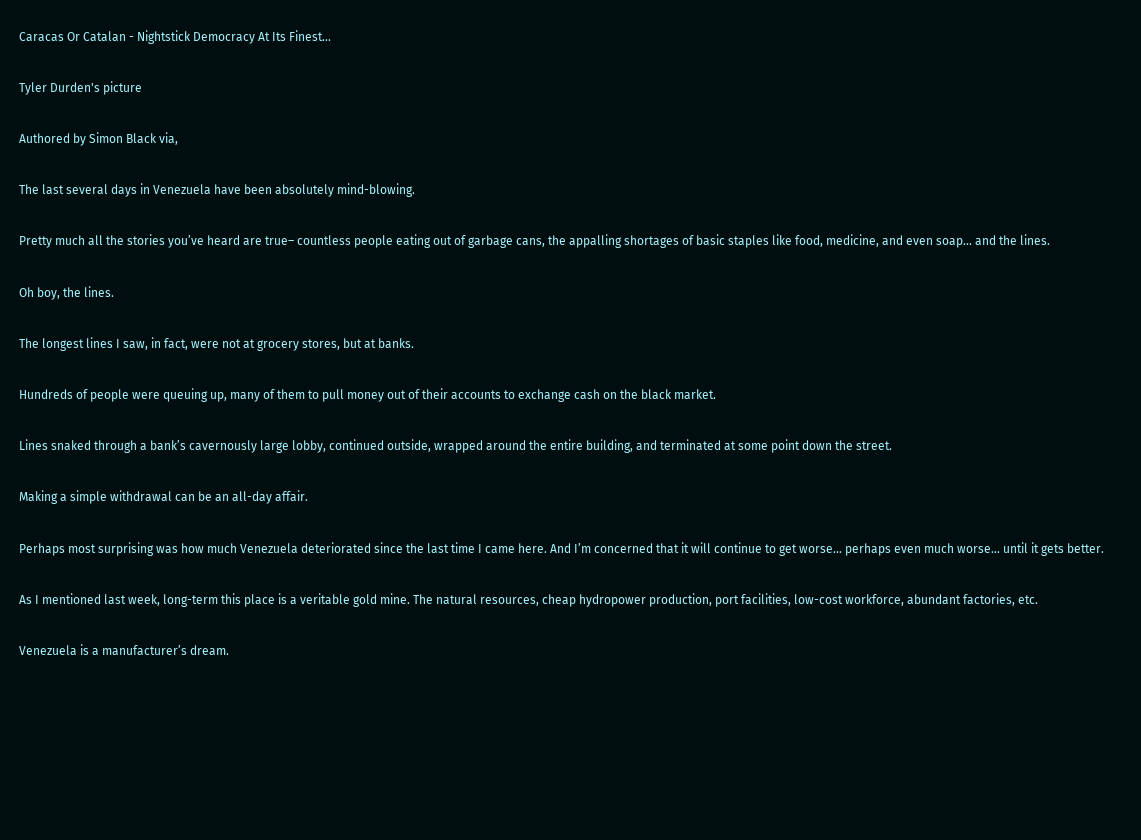Caracas Or Catalan - Nightstick Democracy At Its Finest...

Tyler Durden's picture

Authored by Simon Black via,

The last several days in Venezuela have been absolutely mind-blowing.

Pretty much all the stories you’ve heard are true– countless people eating out of garbage cans, the appalling shortages of basic staples like food, medicine, and even soap… and the lines.

Oh boy, the lines.

The longest lines I saw, in fact, were not at grocery stores, but at banks.

Hundreds of people were queuing up, many of them to pull money out of their accounts to exchange cash on the black market.

Lines snaked through a bank’s cavernously large lobby, continued outside, wrapped around the entire building, and terminated at some point down the street.

Making a simple withdrawal can be an all-day affair.

Perhaps most surprising was how much Venezuela deteriorated since the last time I came here. And I’m concerned that it will continue to get worse… perhaps even much worse… until it gets better.

As I mentioned last week, long-term this place is a veritable gold mine. The natural resources, cheap hydropower production, port facilities, low-cost workforce, abundant factories, etc.

Venezuela is a manufacturer’s dream.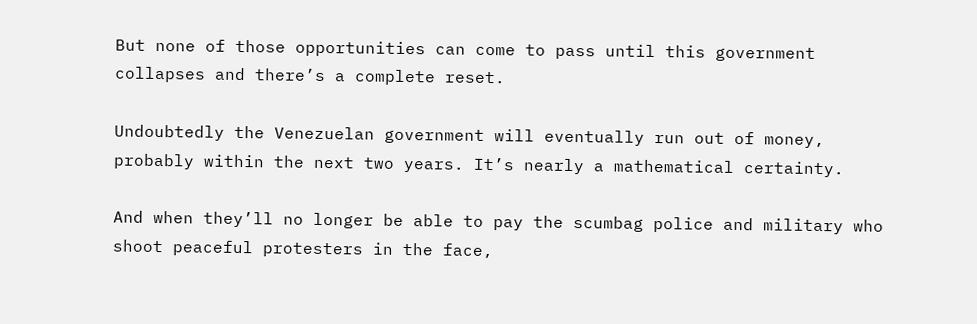But none of those opportunities can come to pass until this government collapses and there’s a complete reset.

Undoubtedly the Venezuelan government will eventually run out of money, probably within the next two years. It’s nearly a mathematical certainty.

And when they’ll no longer be able to pay the scumbag police and military who shoot peaceful protesters in the face,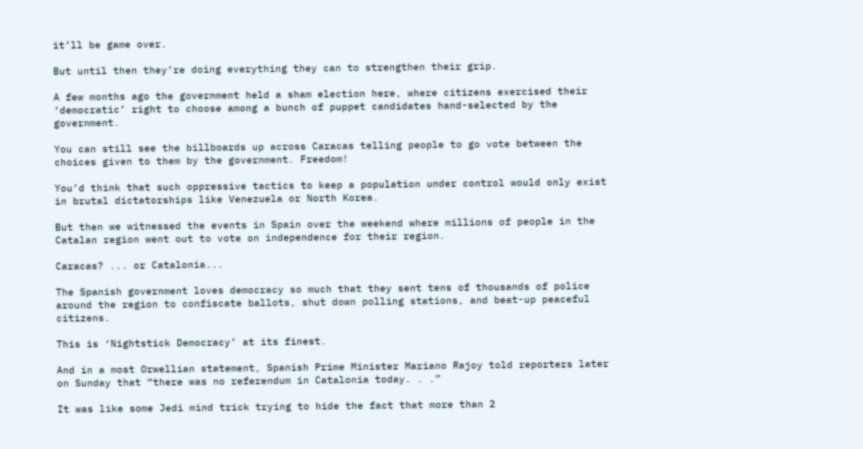it’ll be game over.

But until then they’re doing everything they can to strengthen their grip.

A few months ago the government held a sham election here, where citizens exercised their ‘democratic’ right to choose among a bunch of puppet candidates hand-selected by the government.

You can still see the billboards up across Caracas telling people to go vote between the choices given to them by the government. Freedom!

You’d think that such oppressive tactics to keep a population under control would only exist in brutal dictatorships like Venezuela or North Korea.

But then we witnessed the events in Spain over the weekend where millions of people in the Catalan region went out to vote on independence for their region.

Caracas? ... or Catalonia...

The Spanish government loves democracy so much that they sent tens of thousands of police around the region to confiscate ballots, shut down polling stations, and beat-up peaceful citizens.

This is ‘Nightstick Democracy’ at its finest.

And in a most Orwellian statement, Spanish Prime Minister Mariano Rajoy told reporters later on Sunday that “there was no referendum in Catalonia today. . .”

It was like some Jedi mind trick trying to hide the fact that more than 2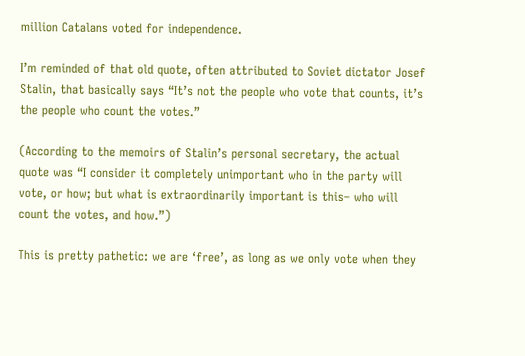million Catalans voted for independence.

I’m reminded of that old quote, often attributed to Soviet dictator Josef Stalin, that basically says “It’s not the people who vote that counts, it’s the people who count the votes.”

(According to the memoirs of Stalin’s personal secretary, the actual quote was “I consider it completely unimportant who in the party will vote, or how; but what is extraordinarily important is this– who will count the votes, and how.”)

This is pretty pathetic: we are ‘free’, as long as we only vote when they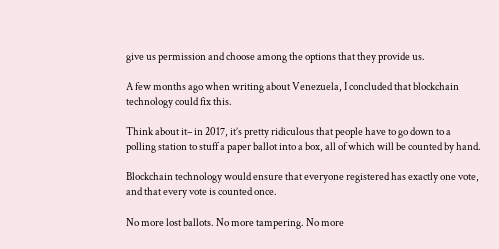give us permission and choose among the options that they provide us.

A few months ago when writing about Venezuela, I concluded that blockchain technology could fix this.

Think about it– in 2017, it’s pretty ridiculous that people have to go down to a polling station to stuff a paper ballot into a box, all of which will be counted by hand.

Blockchain technology would ensure that everyone registered has exactly one vote, and that every vote is counted once.

No more lost ballots. No more tampering. No more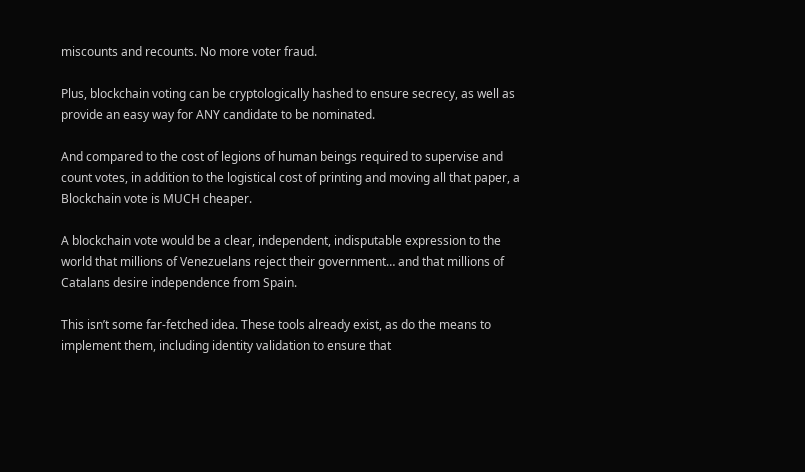miscounts and recounts. No more voter fraud.

Plus, blockchain voting can be cryptologically hashed to ensure secrecy, as well as provide an easy way for ANY candidate to be nominated.

And compared to the cost of legions of human beings required to supervise and count votes, in addition to the logistical cost of printing and moving all that paper, a Blockchain vote is MUCH cheaper.

A blockchain vote would be a clear, independent, indisputable expression to the world that millions of Venezuelans reject their government… and that millions of Catalans desire independence from Spain.

This isn’t some far-fetched idea. These tools already exist, as do the means to implement them, including identity validation to ensure that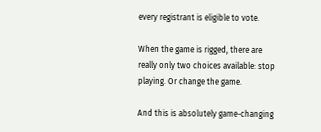every registrant is eligible to vote.

When the game is rigged, there are really only two choices available: stop playing. Or change the game.

And this is absolutely game-changing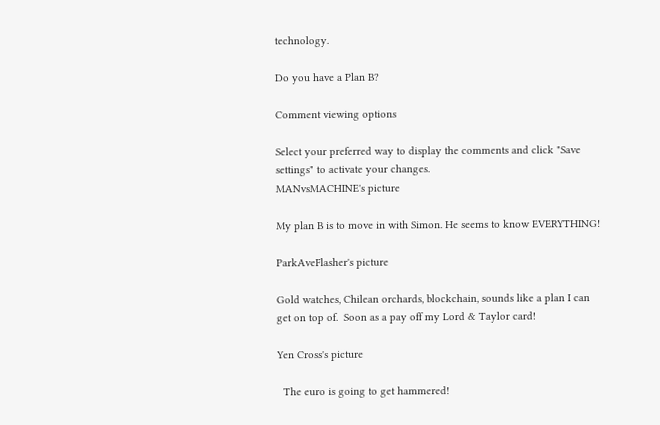technology.

Do you have a Plan B?

Comment viewing options

Select your preferred way to display the comments and click "Save settings" to activate your changes.
MANvsMACHINE's picture

My plan B is to move in with Simon. He seems to know EVERYTHING!

ParkAveFlasher's picture

Gold watches, Chilean orchards, blockchain, sounds like a plan I can get on top of.  Soon as a pay off my Lord & Taylor card!

Yen Cross's picture

  The euro is going to get hammered!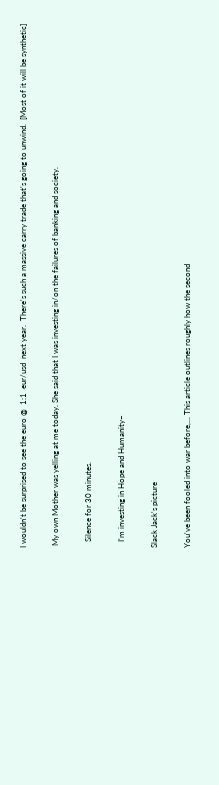I wouldn't be surprised to see the euro @  1:1  eur/usd  next year.  There's such a massive carry trade that's going to unwind.  [Most of it will be synthetic]

 My own Mother was yelling at me today. She said that I was investing in/on the failures of banking and society.

   Silence for 30 minutes.

   I'm investing in Hope and Humanity~

Slack Jack's picture

You've been fooled into war before,... This article outlines roughly how the second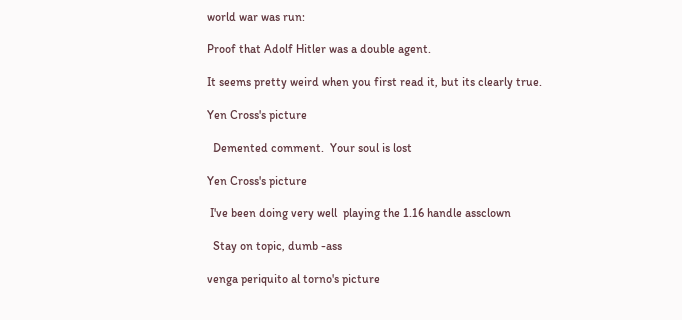world war was run:

Proof that Adolf Hitler was a double agent.

It seems pretty weird when you first read it, but its clearly true.

Yen Cross's picture

  Demented comment.  Your soul is lost

Yen Cross's picture

 I've been doing very well  playing the 1.16 handle assclown

  Stay on topic, dumb -ass

venga periquito al torno's picture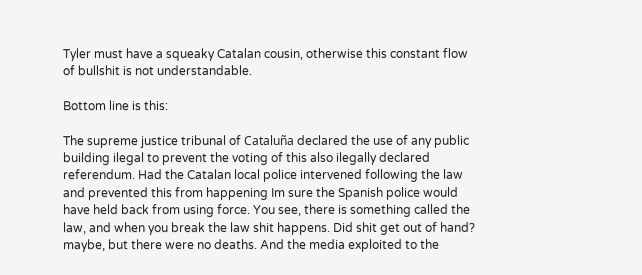Tyler must have a squeaky Catalan cousin, otherwise this constant flow of bullshit is not understandable.

Bottom line is this:

The supreme justice tribunal of Cataluña declared the use of any public building ilegal to prevent the voting of this also ilegally declared referendum. Had the Catalan local police intervened following the law and prevented this from happening Im sure the Spanish police would have held back from using force. You see, there is something called the law, and when you break the law shit happens. Did shit get out of hand? maybe, but there were no deaths. And the media exploited to the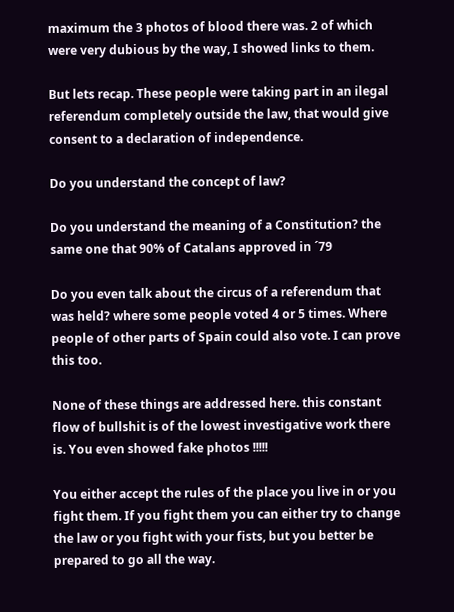maximum the 3 photos of blood there was. 2 of which were very dubious by the way, I showed links to them.

But lets recap. These people were taking part in an ilegal referendum completely outside the law, that would give consent to a declaration of independence.

Do you understand the concept of law?

Do you understand the meaning of a Constitution? the same one that 90% of Catalans approved in ´79

Do you even talk about the circus of a referendum that was held? where some people voted 4 or 5 times. Where people of other parts of Spain could also vote. I can prove this too.

None of these things are addressed here. this constant flow of bullshit is of the lowest investigative work there is. You even showed fake photos !!!!!

You either accept the rules of the place you live in or you fight them. If you fight them you can either try to change the law or you fight with your fists, but you better be prepared to go all the way.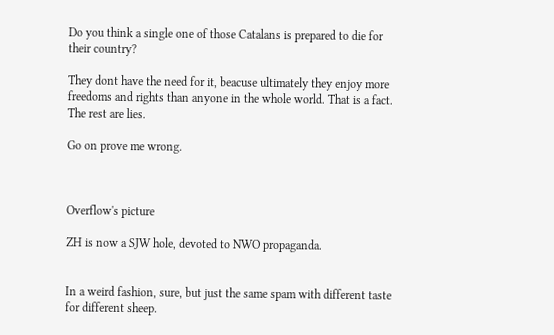Do you think a single one of those Catalans is prepared to die for their country?

They dont have the need for it, beacuse ultimately they enjoy more freedoms and rights than anyone in the whole world. That is a fact. The rest are lies.

Go on prove me wrong.



Overflow's picture

ZH is now a SJW hole, devoted to NWO propaganda.


In a weird fashion, sure, but just the same spam with different taste for different sheep.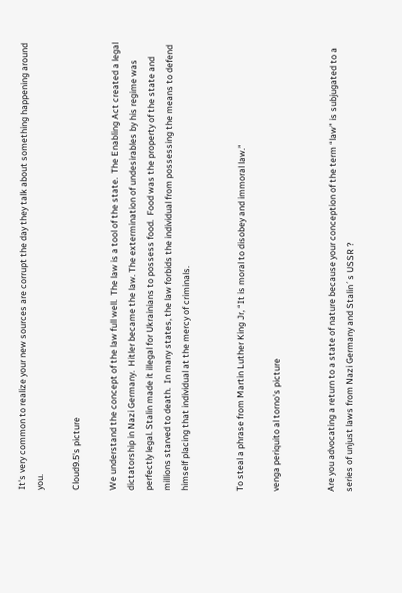It's very common to realize your new sources are corrupt the day they talk about something happening around you.

Cloud9.5's picture

We understand the concept of the law full well.  The law is a tool of the state.  The Enabling Act created a legal dictatorship in Nazi Germany.  Hitler became the law. The extermination of undesirables by his regime was perfectly legal. Stalin made it illegal for Ukrainians to possess food.  Food was the property of the state and millions starved to death.  In many states, the law forbids the individual from possessing the means to defend himself placing that individual at the mercy of criminals.


To steal a phrase from Martin Luther King Jr, “It is moral to disobey and immoral law.”

venga periquito al torno's picture


Are you advocating a return to a state of nature because your conception of the term “law” is subjugated to a series of unjust laws from Nazi Germany and Stalin´s USSR ?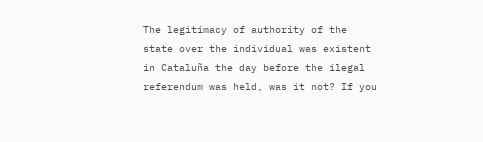The legitimacy of authority of the state over the individual was existent in Cataluña the day before the ilegal referendum was held, was it not? If you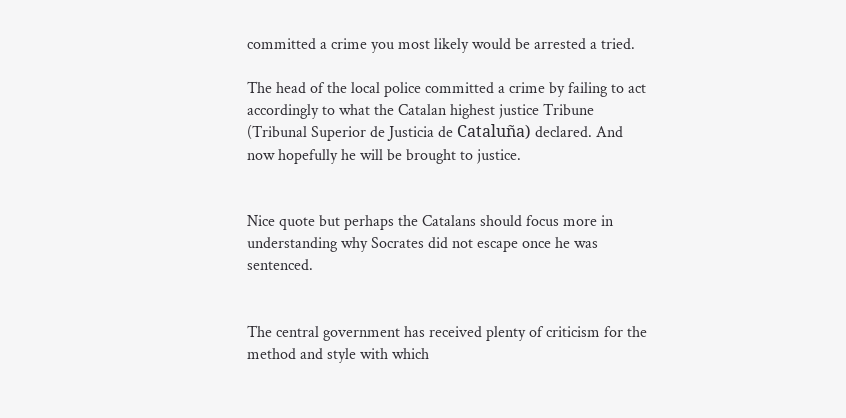committed a crime you most likely would be arrested a tried.

The head of the local police committed a crime by failing to act accordingly to what the Catalan highest justice Tribune (Tribunal Superior de Justicia de Cataluña) declared. And now hopefully he will be brought to justice.


Nice quote but perhaps the Catalans should focus more in understanding why Socrates did not escape once he was sentenced.


The central government has received plenty of criticism for the method and style with which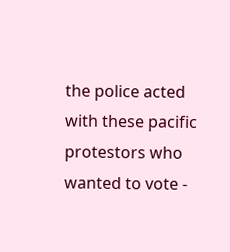the police acted with these pacific protestors who wanted to vote -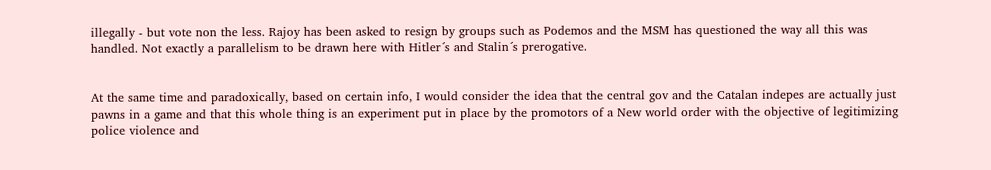illegally - but vote non the less. Rajoy has been asked to resign by groups such as Podemos and the MSM has questioned the way all this was handled. Not exactly a parallelism to be drawn here with Hitler´s and Stalin´s prerogative.


At the same time and paradoxically, based on certain info, I would consider the idea that the central gov and the Catalan indepes are actually just pawns in a game and that this whole thing is an experiment put in place by the promotors of a New world order with the objective of legitimizing police violence and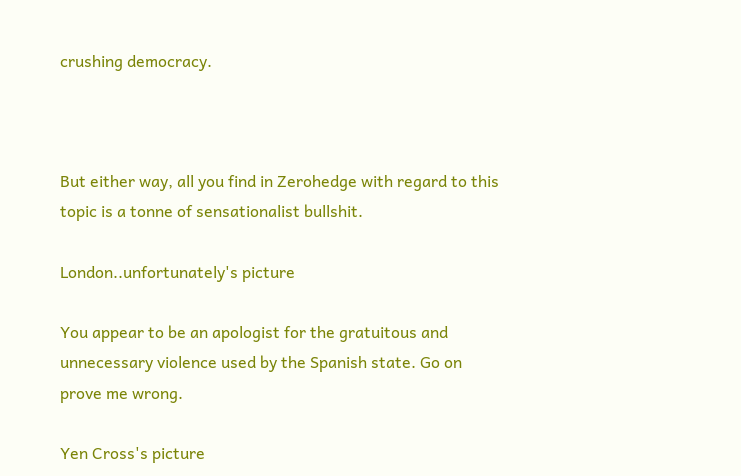crushing democracy.



But either way, all you find in Zerohedge with regard to this topic is a tonne of sensationalist bullshit.

London..unfortunately's picture

You appear to be an apologist for the gratuitous and unnecessary violence used by the Spanish state. Go on prove me wrong.

Yen Cross's picture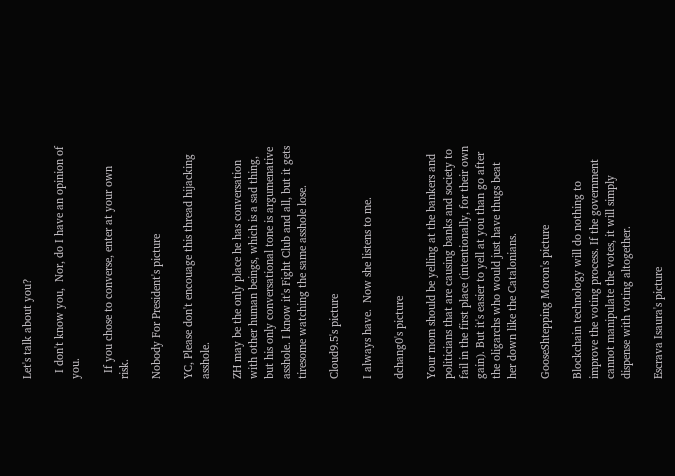Let's talk about you?

  I don't know you,  Nor, do I have an opinion of you.

  If you chose to converse, enter at your own risk.

Nobody For President's picture

YC, Please don't encouage this thread hijacking asshole.

ZH may be the only place he has conversation with other human beings, which is a sad thing, but his only conversational tone is argumenative asshole. I know it's Fight Club and all, but it gets tiresome watching the same asshole lose.

Cloud9.5's picture

I always have.  Now she listens to me.

dchang0's picture

Your mom should be yelling at the bankers and politicians that are causing banks and society to fail in the first place (intentionally, for their own gain). But it's easier to yell at you than go after the oligarchs who would just have thugs beat her down like the Catalonians.

GooseShtepping Moron's picture

Blockchain technology will do nothing to improve the voting process. If the government cannot manipulate the votes, it will simply dispense with voting altogether.

Escrava Isaura's picture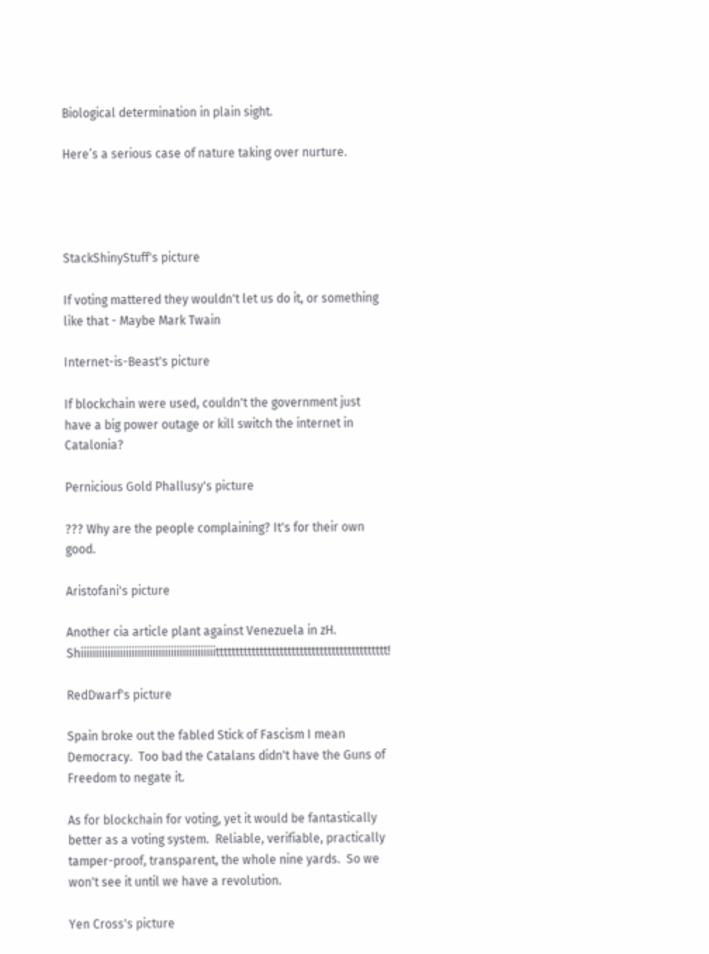Biological determination in plain sight.

Here’s a serious case of nature taking over nurture.




StackShinyStuff's picture

If voting mattered they wouldn't let us do it, or something like that - Maybe Mark Twain

Internet-is-Beast's picture

If blockchain were used, couldn't the government just have a big power outage or kill switch the internet in Catalonia?

Pernicious Gold Phallusy's picture

??? Why are the people complaining? It's for their own good.

Aristofani's picture

Another cia article plant against Venezuela in zH. Shiiiiiiiiiiiiiiiiiiiiiiiiiiiiiiiiiiiiiiiiiiiiittttttttttttttttttttttttttttttttttttttttttt!

RedDwarf's picture

Spain broke out the fabled Stick of Fascism I mean Democracy.  Too bad the Catalans didn't have the Guns of Freedom to negate it.

As for blockchain for voting, yet it would be fantastically better as a voting system.  Reliable, verifiable, practically tamper-proof, transparent, the whole nine yards.  So we won't see it until we have a revolution.

Yen Cross's picture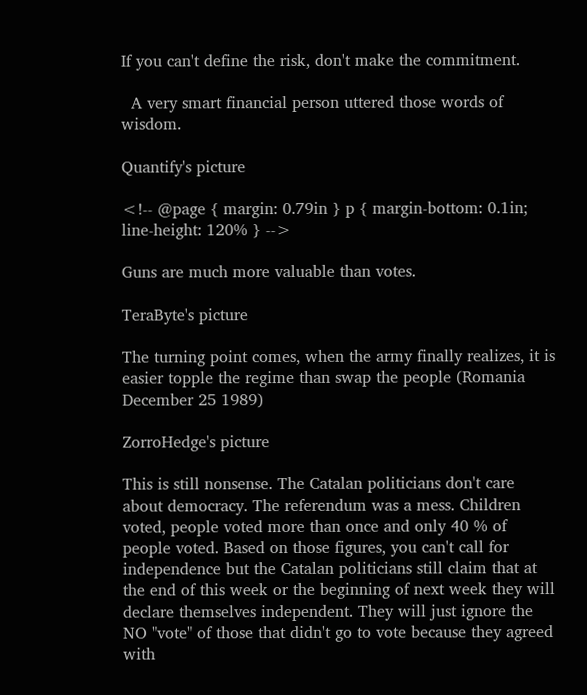If you can't define the risk, don't make the commitment.

  A very smart financial person uttered those words of wisdom.

Quantify's picture

<!-- @page { margin: 0.79in } p { margin-bottom: 0.1in; line-height: 120% } -->

Guns are much more valuable than votes.

TeraByte's picture

The turning point comes, when the army finally realizes, it is easier topple the regime than swap the people (Romania December 25 1989)

ZorroHedge's picture

This is still nonsense. The Catalan politicians don't care about democracy. The referendum was a mess. Children voted, people voted more than once and only 40 % of people voted. Based on those figures, you can't call for independence but the Catalan politicians still claim that at the end of this week or the beginning of next week they will declare themselves independent. They will just ignore the NO "vote" of those that didn't go to vote because they agreed with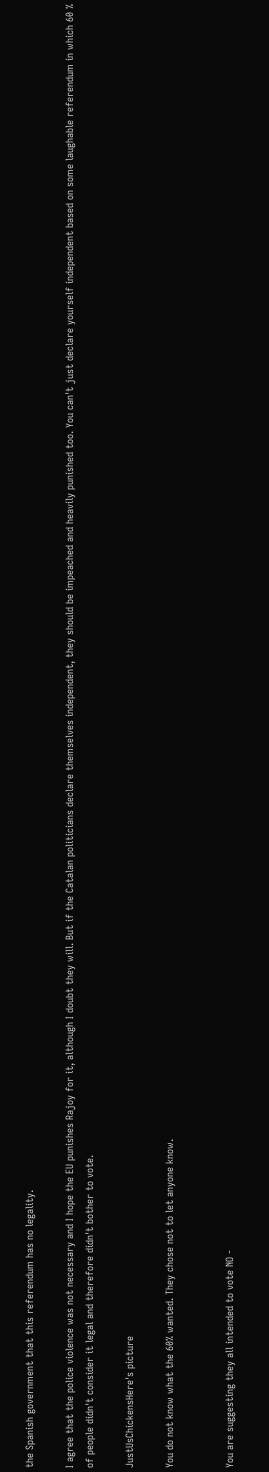the Spanish government that this referendum has no legality.

I agree that the police violence was not necessary and I hope the EU punishes Rajoy for it, although I doubt they will. But if the Catalan politicians declare themselves independent, they should be impeached and heavily punished too. You can't just declare yourself independent based on some laughable referendum in which 60 % of people didn't consider it legal and therefore didn't bother to vote.

JustUsChickensHere's picture

You do not know what the 60% wanted. They chose not to let anyone know.


You are suggesting they all intended to vote NO -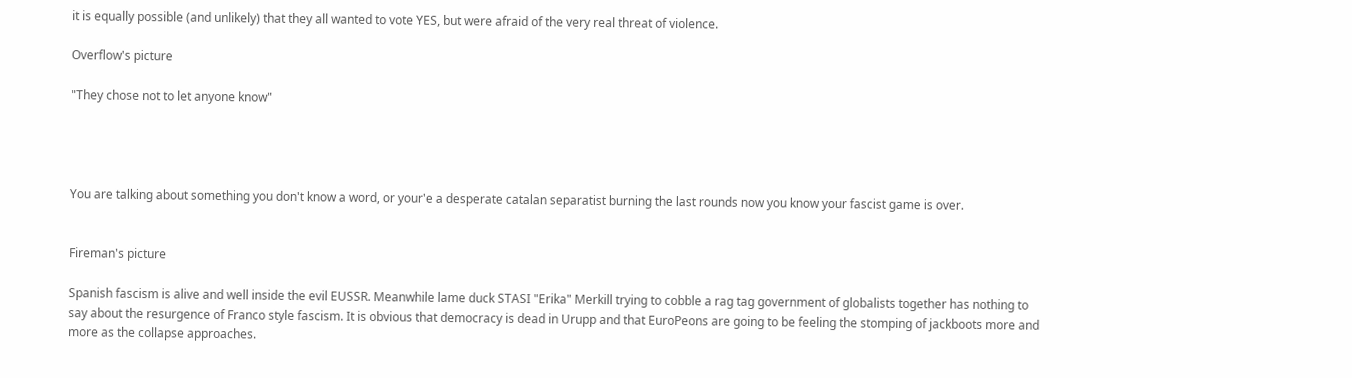it is equally possible (and unlikely) that they all wanted to vote YES, but were afraid of the very real threat of violence.

Overflow's picture

"They chose not to let anyone know"




You are talking about something you don't know a word, or your'e a desperate catalan separatist burning the last rounds now you know your fascist game is over.


Fireman's picture

Spanish fascism is alive and well inside the evil EUSSR. Meanwhile lame duck STASI "Erika" Merkill trying to cobble a rag tag government of globalists together has nothing to say about the resurgence of Franco style fascism. It is obvious that democracy is dead in Urupp and that EuroPeons are going to be feeling the stomping of jackboots more and more as the collapse approaches.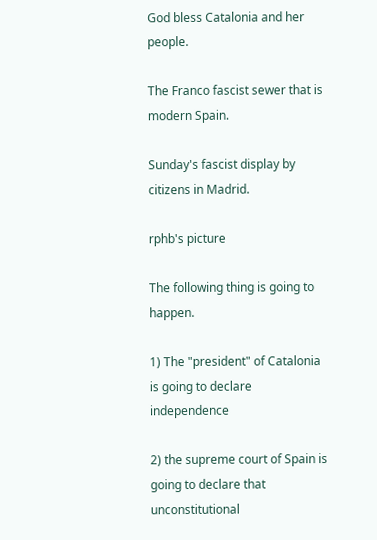God bless Catalonia and her people.

The Franco fascist sewer that is modern Spain.

Sunday's fascist display by citizens in Madrid.

rphb's picture

The following thing is going to happen.

1) The "president" of Catalonia is going to declare independence

2) the supreme court of Spain is going to declare that unconstitutional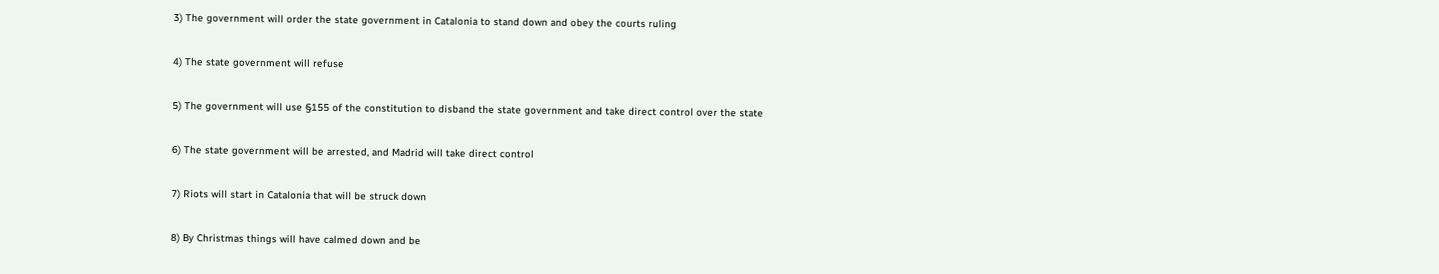3) The government will order the state government in Catalonia to stand down and obey the courts ruling

4) The state government will refuse

5) The government will use §155 of the constitution to disband the state government and take direct control over the state

6) The state government will be arrested, and Madrid will take direct control

7) Riots will start in Catalonia that will be struck down

8) By Christmas things will have calmed down and be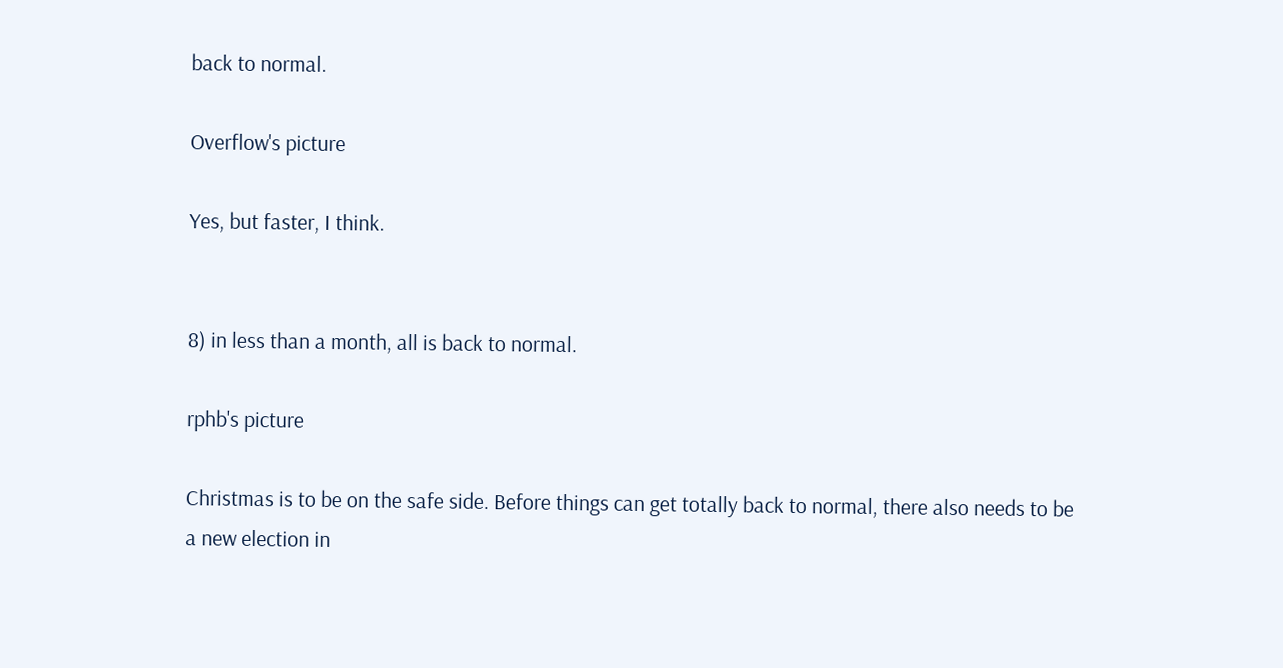back to normal.

Overflow's picture

Yes, but faster, I think.


8) in less than a month, all is back to normal.

rphb's picture

Christmas is to be on the safe side. Before things can get totally back to normal, there also needs to be a new election in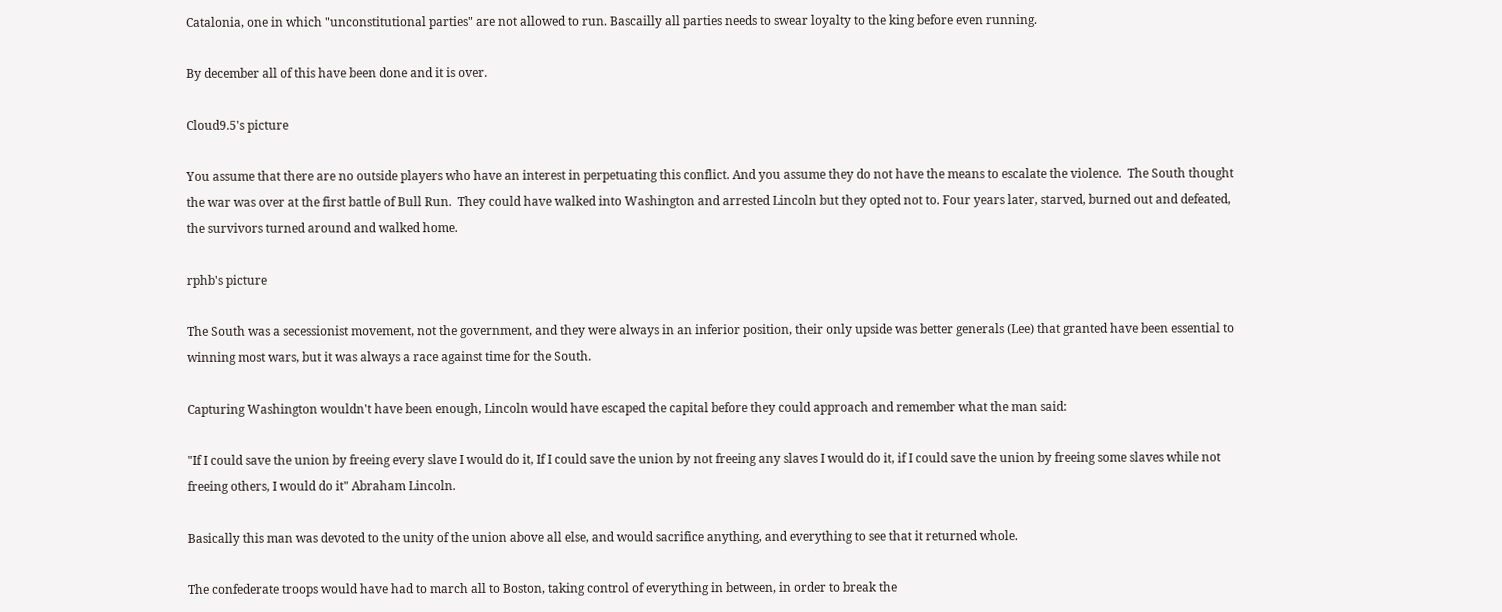Catalonia, one in which "unconstitutional parties" are not allowed to run. Bascailly all parties needs to swear loyalty to the king before even running.

By december all of this have been done and it is over.

Cloud9.5's picture

You assume that there are no outside players who have an interest in perpetuating this conflict. And you assume they do not have the means to escalate the violence.  The South thought the war was over at the first battle of Bull Run.  They could have walked into Washington and arrested Lincoln but they opted not to. Four years later, starved, burned out and defeated, the survivors turned around and walked home.

rphb's picture

The South was a secessionist movement, not the government, and they were always in an inferior position, their only upside was better generals (Lee) that granted have been essential to winning most wars, but it was always a race against time for the South.

Capturing Washington wouldn't have been enough, Lincoln would have escaped the capital before they could approach and remember what the man said:

"If I could save the union by freeing every slave I would do it, If I could save the union by not freeing any slaves I would do it, if I could save the union by freeing some slaves while not freeing others, I would do it" Abraham Lincoln.

Basically this man was devoted to the unity of the union above all else, and would sacrifice anything, and everything to see that it returned whole.

The confederate troops would have had to march all to Boston, taking control of everything in between, in order to break the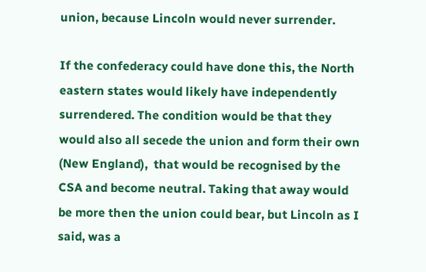union, because Lincoln would never surrender.

If the confederacy could have done this, the North eastern states would likely have independently surrendered. The condition would be that they would also all secede the union and form their own (New England),  that would be recognised by the CSA and become neutral. Taking that away would be more then the union could bear, but Lincoln as I said, was a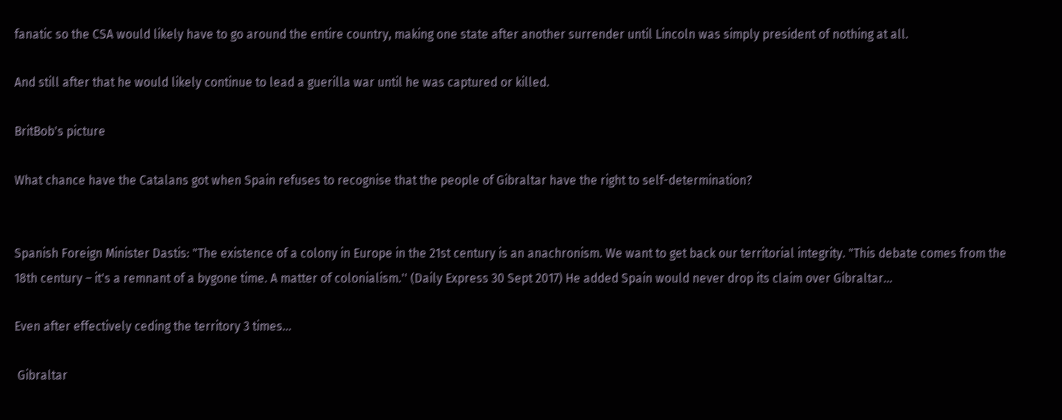fanatic so the CSA would likely have to go around the entire country, making one state after another surrender until Lincoln was simply president of nothing at all.

And still after that he would likely continue to lead a guerilla war until he was captured or killed.

BritBob's picture

What chance have the Catalans got when Spain refuses to recognise that the people of Gibraltar have the right to self-determination?


Spanish Foreign Minister Dastis: "The existence of a colony in Europe in the 21st century is an anachronism. We want to get back our territorial integrity. "This debate comes from the 18th century – it's a remnant of a bygone time. A matter of colonialism.'' (Daily Express 30 Sept 2017) He added Spain would never drop its claim over Gibraltar...

Even after effectively ceding the territory 3 times...

 Gibraltar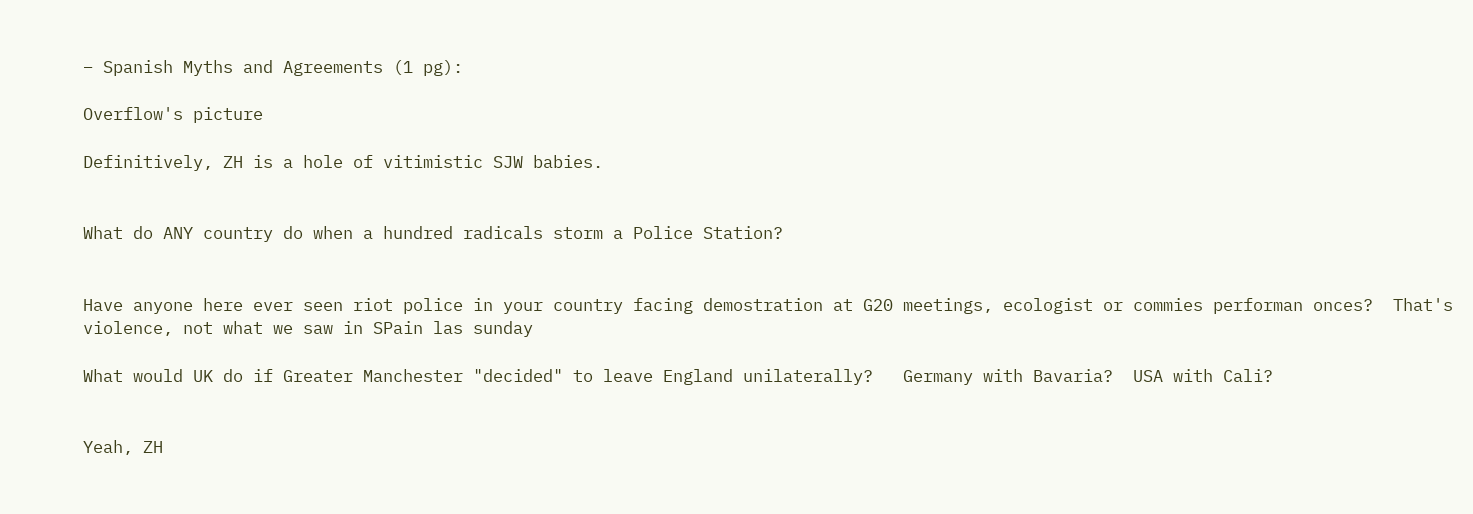– Spanish Myths and Agreements (1 pg):

Overflow's picture

Definitively, ZH is a hole of vitimistic SJW babies.


What do ANY country do when a hundred radicals storm a Police Station?


Have anyone here ever seen riot police in your country facing demostration at G20 meetings, ecologist or commies performan onces?  That's violence, not what we saw in SPain las sunday

What would UK do if Greater Manchester "decided" to leave England unilaterally?   Germany with Bavaria?  USA with Cali?


Yeah, ZH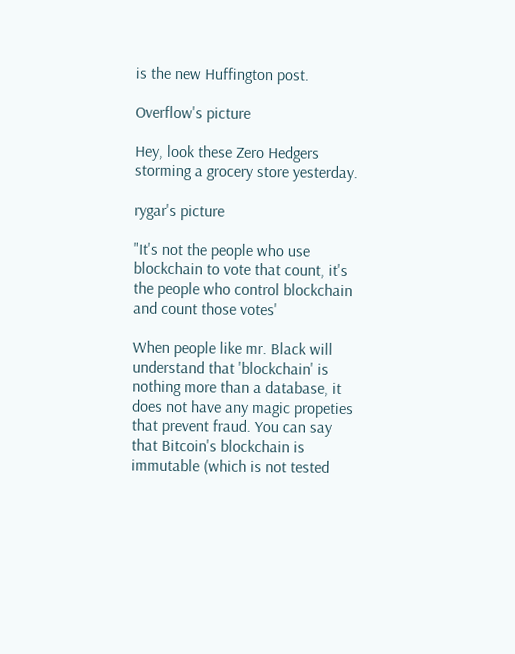is the new Huffington post.

Overflow's picture

Hey, look these Zero Hedgers storming a grocery store yesterday.

rygar's picture

"It's not the people who use blockchain to vote that count, it's the people who control blockchain and count those votes'

When people like mr. Black will understand that 'blockchain' is nothing more than a database, it does not have any magic propeties that prevent fraud. You can say that Bitcoin's blockchain is immutable (which is not tested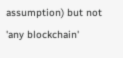assumption) but not 'any blockchain'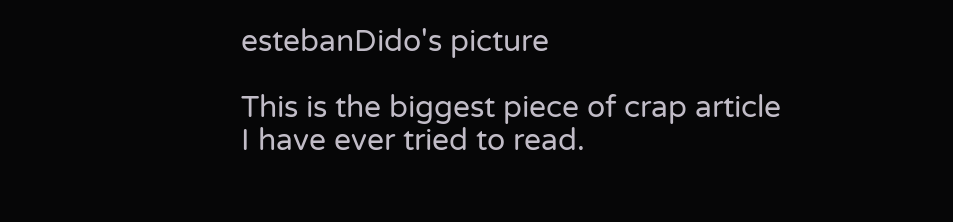estebanDido's picture

This is the biggest piece of crap article I have ever tried to read.